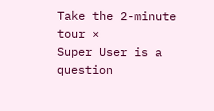Take the 2-minute tour ×
Super User is a question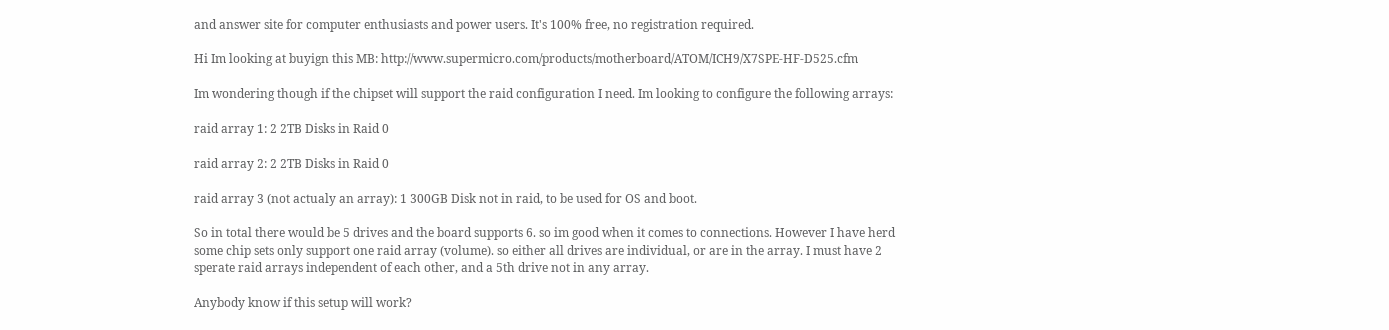and answer site for computer enthusiasts and power users. It's 100% free, no registration required.

Hi Im looking at buyign this MB: http://www.supermicro.com/products/motherboard/ATOM/ICH9/X7SPE-HF-D525.cfm

Im wondering though if the chipset will support the raid configuration I need. Im looking to configure the following arrays:

raid array 1: 2 2TB Disks in Raid 0

raid array 2: 2 2TB Disks in Raid 0

raid array 3 (not actualy an array): 1 300GB Disk not in raid, to be used for OS and boot.

So in total there would be 5 drives and the board supports 6. so im good when it comes to connections. However I have herd some chip sets only support one raid array (volume). so either all drives are individual, or are in the array. I must have 2 sperate raid arrays independent of each other, and a 5th drive not in any array.

Anybody know if this setup will work?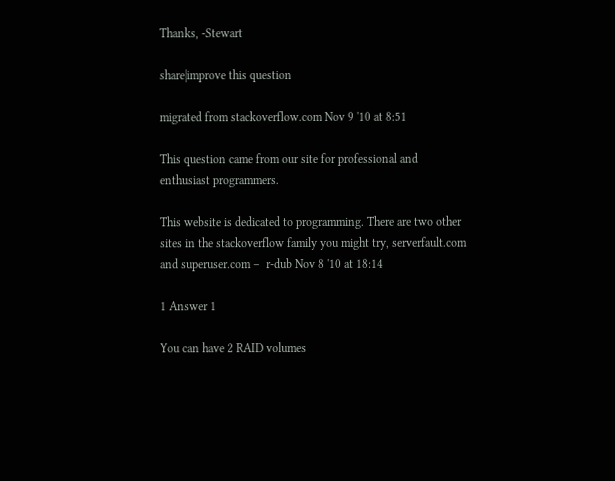Thanks, -Stewart

share|improve this question

migrated from stackoverflow.com Nov 9 '10 at 8:51

This question came from our site for professional and enthusiast programmers.

This website is dedicated to programming. There are two other sites in the stackoverflow family you might try, serverfault.com and superuser.com –  r-dub Nov 8 '10 at 18:14

1 Answer 1

You can have 2 RAID volumes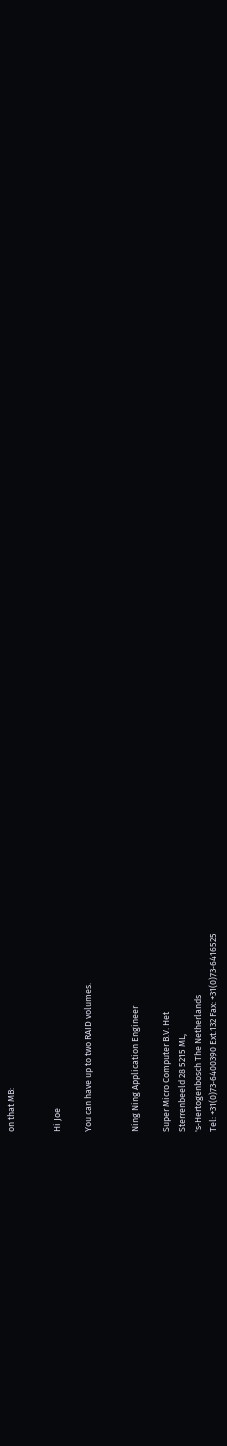on that MB:


Hi Joe

You can have up to two RAID volumes.


Ning Ning Application Engineer

Super Micro Computer B.V. Het
Sterrenbeeld 28 5215 ML,
's‑Hertogenbosch The Netherlands
Tel: +31(0)73‑6400390 Ext.132 Fax: +31(0)73‑6416525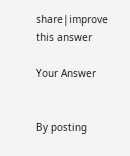share|improve this answer

Your Answer


By posting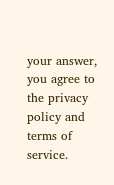your answer, you agree to the privacy policy and terms of service.